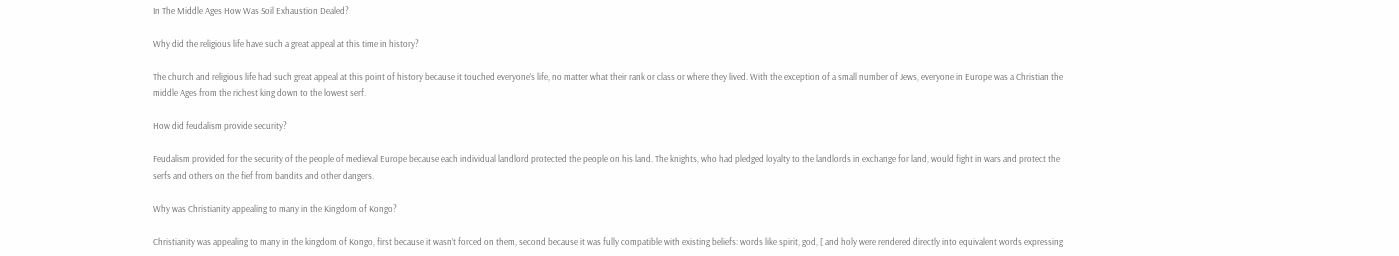In The Middle Ages How Was Soil Exhaustion Dealed?

Why did the religious life have such a great appeal at this time in history?

The church and religious life had such great appeal at this point of history because it touched everyone’s life, no matter what their rank or class or where they lived. With the exception of a small number of Jews, everyone in Europe was a Christian the middle Ages from the richest king down to the lowest serf.

How did feudalism provide security?

Feudalism provided for the security of the people of medieval Europe because each individual landlord protected the people on his land. The knights, who had pledged loyalty to the landlords in exchange for land, would fight in wars and protect the serfs and others on the fief from bandits and other dangers.

Why was Christianity appealing to many in the Kingdom of Kongo?

Christianity was appealing to many in the kingdom of Kongo, first because it wasn’t forced on them, second because it was fully compatible with existing beliefs: words like spirit, god, [ and holy were rendered directly into equivalent words expressing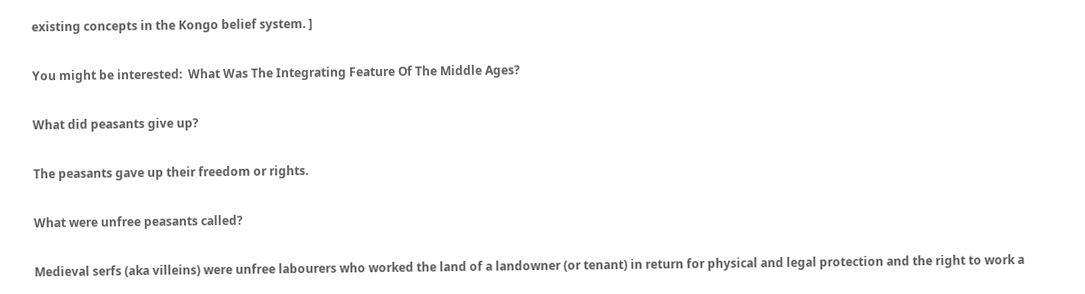existing concepts in the Kongo belief system. ]

You might be interested:  What Was The Integrating Feature Of The Middle Ages?

What did peasants give up?

The peasants gave up their freedom or rights.

What were unfree peasants called?

Medieval serfs (aka villeins) were unfree labourers who worked the land of a landowner (or tenant) in return for physical and legal protection and the right to work a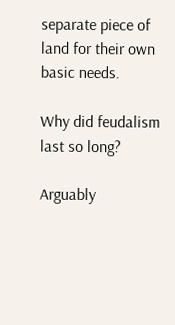separate piece of land for their own basic needs.

Why did feudalism last so long?

Arguably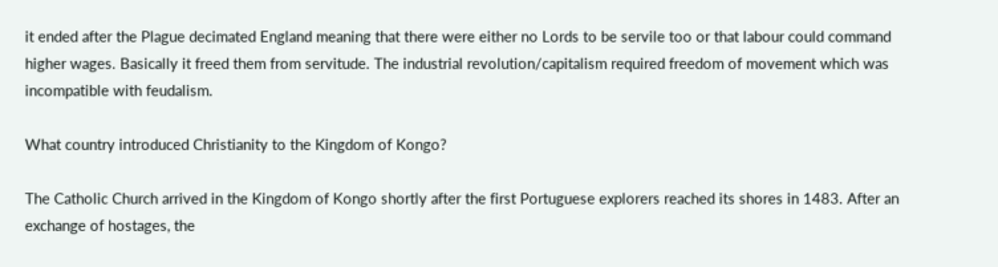it ended after the Plague decimated England meaning that there were either no Lords to be servile too or that labour could command higher wages. Basically it freed them from servitude. The industrial revolution/capitalism required freedom of movement which was incompatible with feudalism.

What country introduced Christianity to the Kingdom of Kongo?

The Catholic Church arrived in the Kingdom of Kongo shortly after the first Portuguese explorers reached its shores in 1483. After an exchange of hostages, the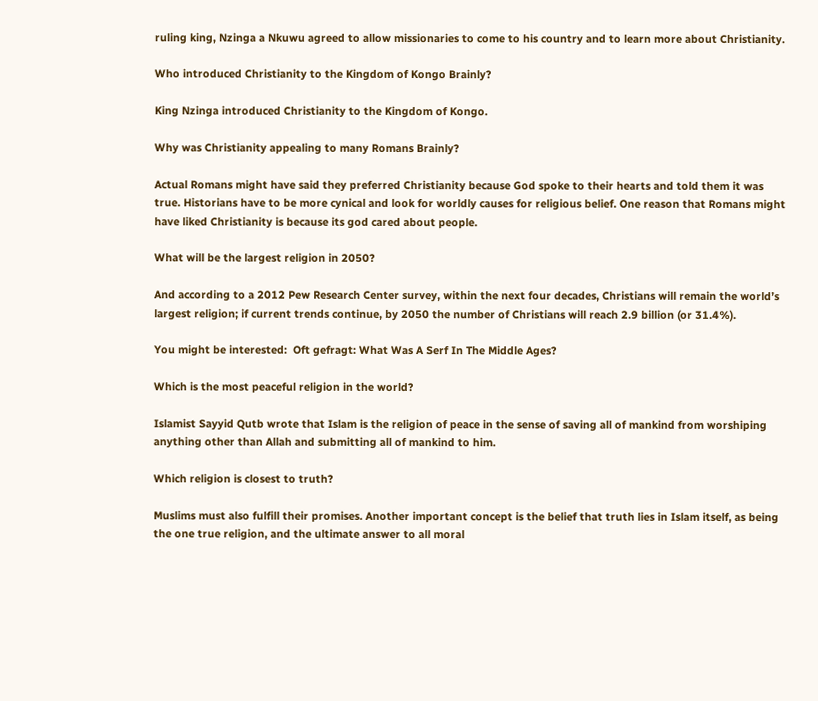ruling king, Nzinga a Nkuwu agreed to allow missionaries to come to his country and to learn more about Christianity.

Who introduced Christianity to the Kingdom of Kongo Brainly?

King Nzinga introduced Christianity to the Kingdom of Kongo.

Why was Christianity appealing to many Romans Brainly?

Actual Romans might have said they preferred Christianity because God spoke to their hearts and told them it was true. Historians have to be more cynical and look for worldly causes for religious belief. One reason that Romans might have liked Christianity is because its god cared about people.

What will be the largest religion in 2050?

And according to a 2012 Pew Research Center survey, within the next four decades, Christians will remain the world’s largest religion; if current trends continue, by 2050 the number of Christians will reach 2.9 billion (or 31.4%).

You might be interested:  Oft gefragt: What Was A Serf In The Middle Ages?

Which is the most peaceful religion in the world?

Islamist Sayyid Qutb wrote that Islam is the religion of peace in the sense of saving all of mankind from worshiping anything other than Allah and submitting all of mankind to him.

Which religion is closest to truth?

Muslims must also fulfill their promises. Another important concept is the belief that truth lies in Islam itself, as being the one true religion, and the ultimate answer to all moral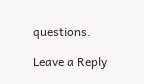questions.

Leave a Reply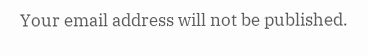Your email address will not be published.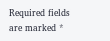Required fields are marked *